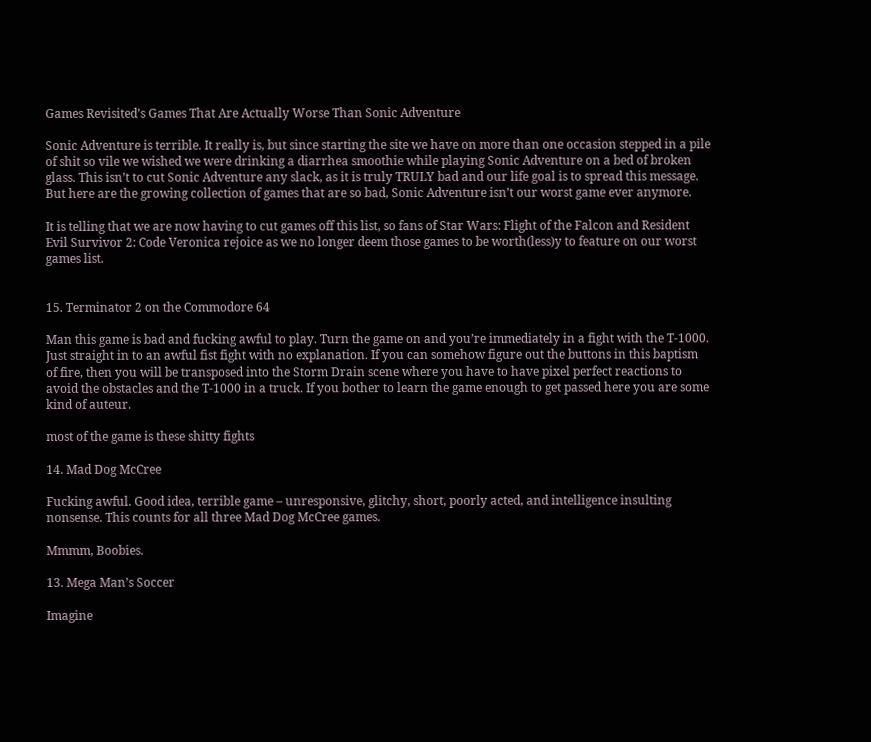Games Revisited’s Games That Are Actually Worse Than Sonic Adventure

Sonic Adventure is terrible. It really is, but since starting the site we have on more than one occasion stepped in a pile of shit so vile we wished we were drinking a diarrhea smoothie while playing Sonic Adventure on a bed of broken glass. This isn’t to cut Sonic Adventure any slack, as it is truly TRULY bad and our life goal is to spread this message. But here are the growing collection of games that are so bad, Sonic Adventure isn’t our worst game ever anymore.

It is telling that we are now having to cut games off this list, so fans of Star Wars: Flight of the Falcon and Resident Evil Survivor 2: Code Veronica rejoice as we no longer deem those games to be worth(less)y to feature on our worst games list.


15. Terminator 2 on the Commodore 64

Man this game is bad and fucking awful to play. Turn the game on and you’re immediately in a fight with the T-1000. Just straight in to an awful fist fight with no explanation. If you can somehow figure out the buttons in this baptism of fire, then you will be transposed into the Storm Drain scene where you have to have pixel perfect reactions to avoid the obstacles and the T-1000 in a truck. If you bother to learn the game enough to get passed here you are some kind of auteur.

most of the game is these shitty fights

14. Mad Dog McCree

Fucking awful. Good idea, terrible game – unresponsive, glitchy, short, poorly acted, and intelligence insulting nonsense. This counts for all three Mad Dog McCree games.

Mmmm, Boobies.

13. Mega Man’s Soccer

Imagine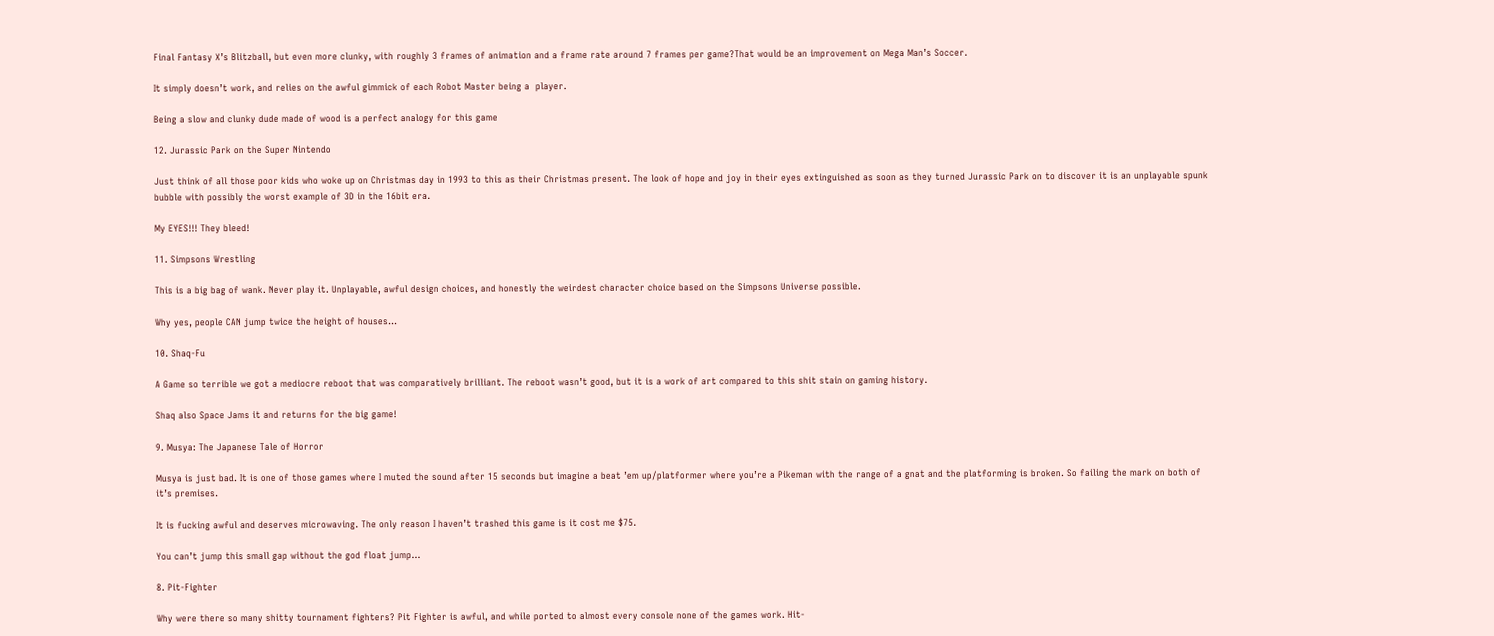Final Fantasy X’s Blitzball, but even more clunky, with roughly 3 frames of animation and a frame rate around 7 frames per game?That would be an improvement on Mega Man’s Soccer.

It simply doesn’t work, and relies on the awful gimmick of each Robot Master being a  player.

Being a slow and clunky dude made of wood is a perfect analogy for this game

12. Jurassic Park on the Super Nintendo

Just think of all those poor kids who woke up on Christmas day in 1993 to this as their Christmas present. The look of hope and joy in their eyes extinguished as soon as they turned Jurassic Park on to discover it is an unplayable spunk bubble with possibly the worst example of 3D in the 16bit era.

My EYES!!! They bleed!

11. Simpsons Wrestling

This is a big bag of wank. Never play it. Unplayable, awful design choices, and honestly the weirdest character choice based on the Simpsons Universe possible.

Why yes, people CAN jump twice the height of houses…

10. Shaq-Fu

A Game so terrible we got a mediocre reboot that was comparatively brilliant. The reboot wasn’t good, but it is a work of art compared to this shit stain on gaming history.

Shaq also Space Jams it and returns for the big game!

9. Musya: The Japanese Tale of Horror

Musya is just bad. It is one of those games where I muted the sound after 15 seconds but imagine a beat ’em up/platformer where you’re a Pikeman with the range of a gnat and the platforming is broken. So failing the mark on both of it’s premises.

It is fucking awful and deserves microwaving. The only reason I haven’t trashed this game is it cost me $75.

You can’t jump this small gap without the god float jump…

8. Pit-Fighter

Why were there so many shitty tournament fighters? Pit Fighter is awful, and while ported to almost every console none of the games work. Hit-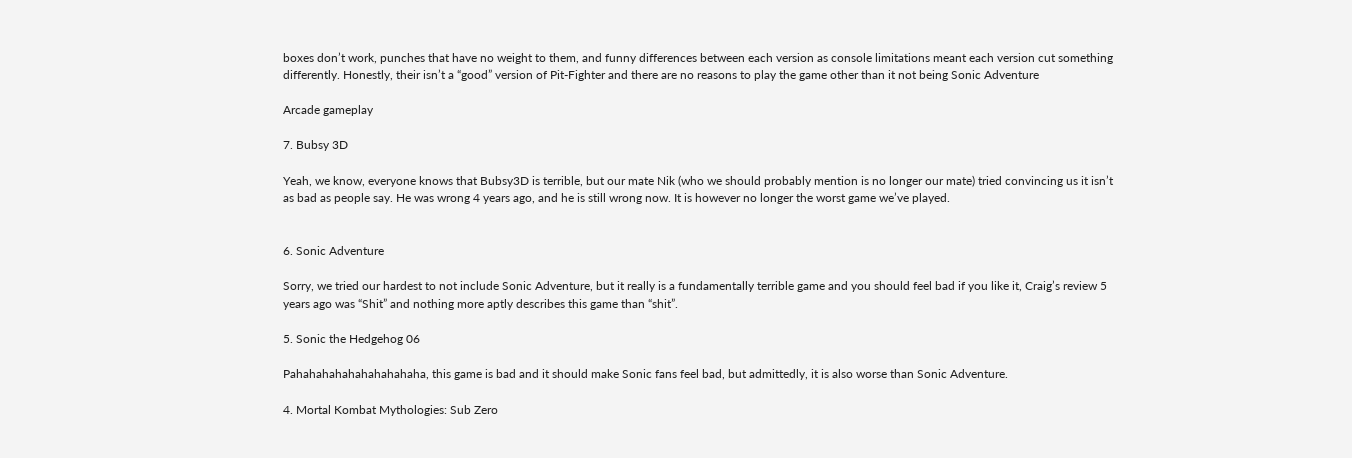boxes don’t work, punches that have no weight to them, and funny differences between each version as console limitations meant each version cut something differently. Honestly, their isn’t a “good” version of Pit-Fighter and there are no reasons to play the game other than it not being Sonic Adventure

Arcade gameplay

7. Bubsy 3D

Yeah, we know, everyone knows that Bubsy3D is terrible, but our mate Nik (who we should probably mention is no longer our mate) tried convincing us it isn’t as bad as people say. He was wrong 4 years ago, and he is still wrong now. It is however no longer the worst game we’ve played.


6. Sonic Adventure

Sorry, we tried our hardest to not include Sonic Adventure, but it really is a fundamentally terrible game and you should feel bad if you like it, Craig’s review 5 years ago was “Shit” and nothing more aptly describes this game than “shit”.

5. Sonic the Hedgehog 06

Pahahahahahahahahahaha, this game is bad and it should make Sonic fans feel bad, but admittedly, it is also worse than Sonic Adventure.

4. Mortal Kombat Mythologies: Sub Zero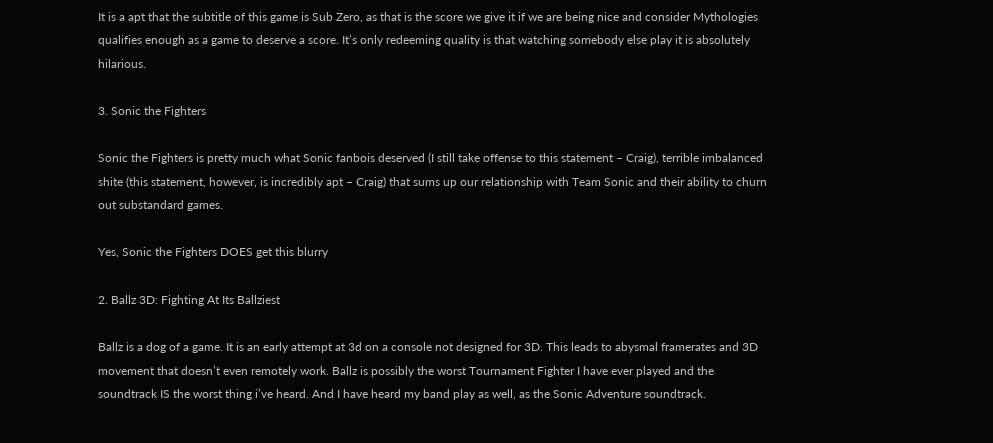It is a apt that the subtitle of this game is Sub Zero, as that is the score we give it if we are being nice and consider Mythologies qualifies enough as a game to deserve a score. It’s only redeeming quality is that watching somebody else play it is absolutely hilarious.

3. Sonic the Fighters

Sonic the Fighters is pretty much what Sonic fanbois deserved (I still take offense to this statement – Craig), terrible imbalanced shite (this statement, however, is incredibly apt – Craig) that sums up our relationship with Team Sonic and their ability to churn out substandard games.

Yes, Sonic the Fighters DOES get this blurry

2. Ballz 3D: Fighting At Its Ballziest

Ballz is a dog of a game. It is an early attempt at 3d on a console not designed for 3D. This leads to abysmal framerates and 3D movement that doesn’t even remotely work. Ballz is possibly the worst Tournament Fighter I have ever played and the soundtrack IS the worst thing i’ve heard. And I have heard my band play as well, as the Sonic Adventure soundtrack.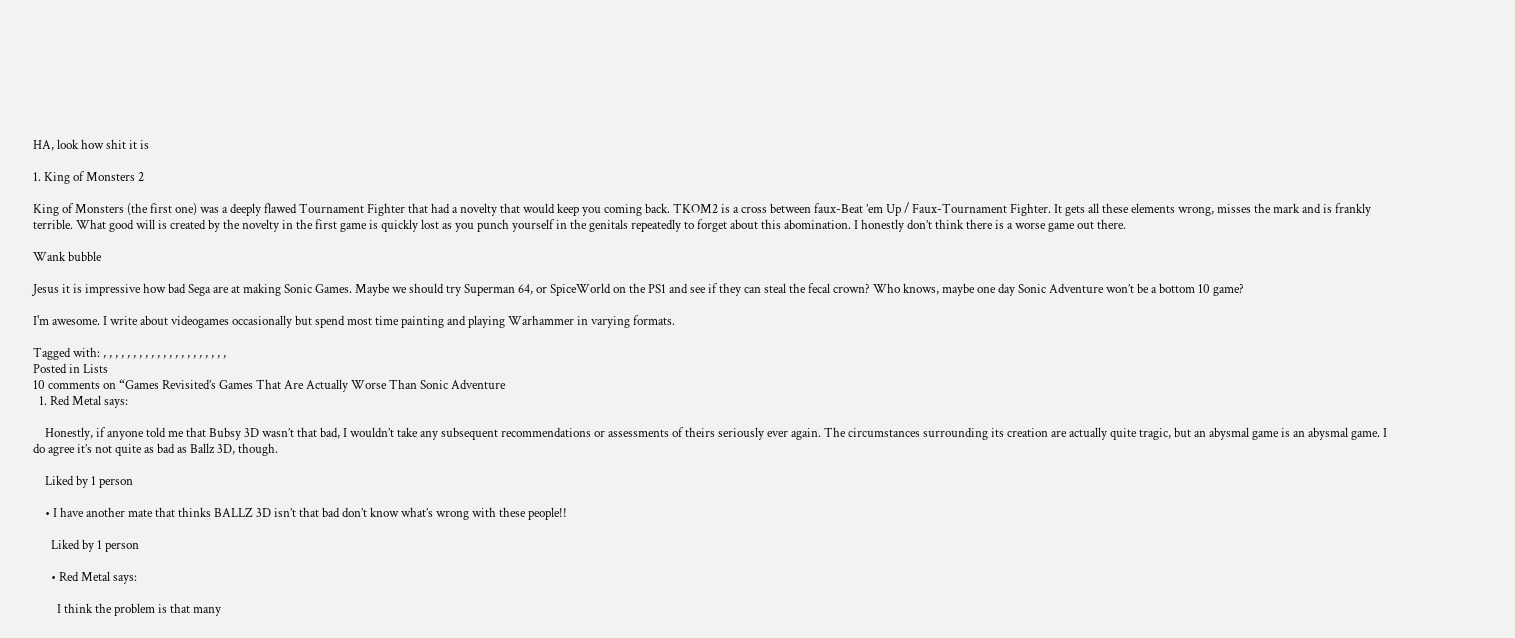HA, look how shit it is

1. King of Monsters 2

King of Monsters (the first one) was a deeply flawed Tournament Fighter that had a novelty that would keep you coming back. TKOM2 is a cross between faux-Beat ’em Up / Faux-Tournament Fighter. It gets all these elements wrong, misses the mark and is frankly terrible. What good will is created by the novelty in the first game is quickly lost as you punch yourself in the genitals repeatedly to forget about this abomination. I honestly don’t think there is a worse game out there.

Wank bubble

Jesus it is impressive how bad Sega are at making Sonic Games. Maybe we should try Superman 64, or SpiceWorld on the PS1 and see if they can steal the fecal crown? Who knows, maybe one day Sonic Adventure won’t be a bottom 10 game?

I'm awesome. I write about videogames occasionally but spend most time painting and playing Warhammer in varying formats.

Tagged with: , , , , , , , , , , , , , , , , , , , , ,
Posted in Lists
10 comments on “Games Revisited’s Games That Are Actually Worse Than Sonic Adventure
  1. Red Metal says:

    Honestly, if anyone told me that Bubsy 3D wasn’t that bad, I wouldn’t take any subsequent recommendations or assessments of theirs seriously ever again. The circumstances surrounding its creation are actually quite tragic, but an abysmal game is an abysmal game. I do agree it’s not quite as bad as Ballz 3D, though.

    Liked by 1 person

    • I have another mate that thinks BALLZ 3D isn’t that bad don’t know what’s wrong with these people!!

      Liked by 1 person

      • Red Metal says:

        I think the problem is that many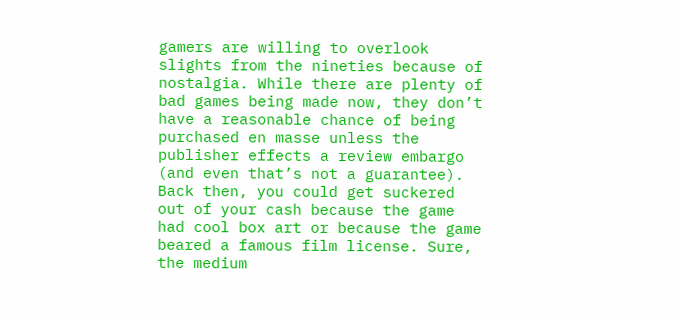gamers are willing to overlook slights from the nineties because of nostalgia. While there are plenty of bad games being made now, they don’t have a reasonable chance of being purchased en masse unless the publisher effects a review embargo (and even that’s not a guarantee). Back then, you could get suckered out of your cash because the game had cool box art or because the game beared a famous film license. Sure, the medium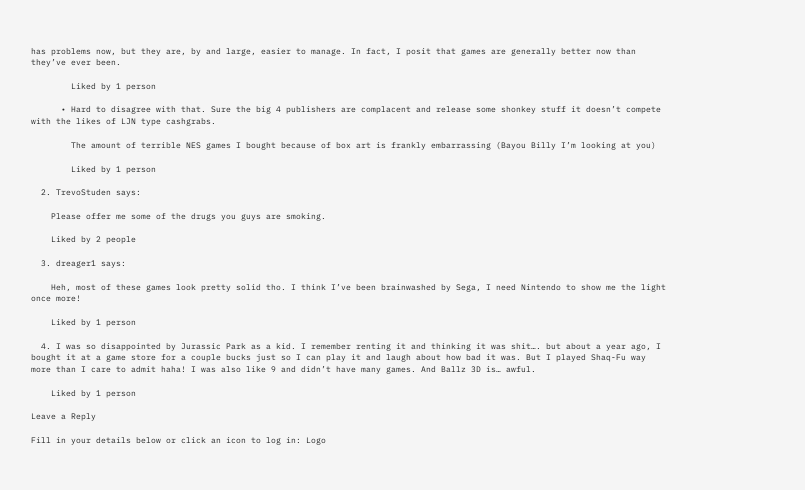has problems now, but they are, by and large, easier to manage. In fact, I posit that games are generally better now than they’ve ever been.

        Liked by 1 person

      • Hard to disagree with that. Sure the big 4 publishers are complacent and release some shonkey stuff it doesn’t compete with the likes of LJN type cashgrabs.

        The amount of terrible NES games I bought because of box art is frankly embarrassing (Bayou Billy I’m looking at you)

        Liked by 1 person

  2. TrevoStuden says:

    Please offer me some of the drugs you guys are smoking.

    Liked by 2 people

  3. dreager1 says:

    Heh, most of these games look pretty solid tho. I think I’ve been brainwashed by Sega, I need Nintendo to show me the light once more!

    Liked by 1 person

  4. I was so disappointed by Jurassic Park as a kid. I remember renting it and thinking it was shit…. but about a year ago, I bought it at a game store for a couple bucks just so I can play it and laugh about how bad it was. But I played Shaq-Fu way more than I care to admit haha! I was also like 9 and didn’t have many games. And Ballz 3D is… awful.

    Liked by 1 person

Leave a Reply

Fill in your details below or click an icon to log in: Logo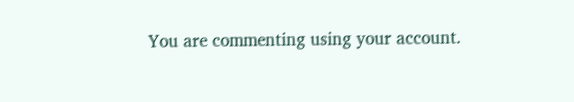You are commenting using your account.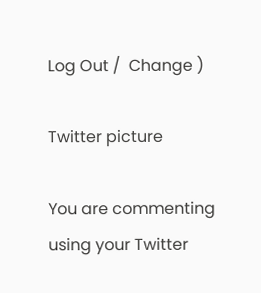Log Out /  Change )

Twitter picture

You are commenting using your Twitter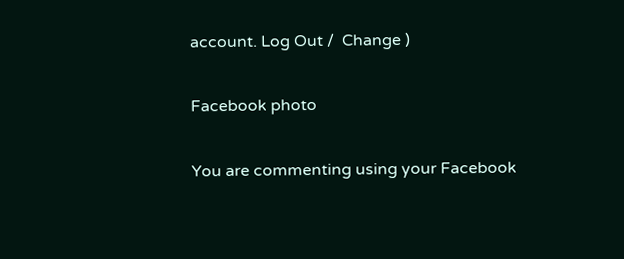account. Log Out /  Change )

Facebook photo

You are commenting using your Facebook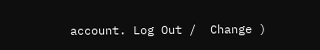account. Log Out /  Change )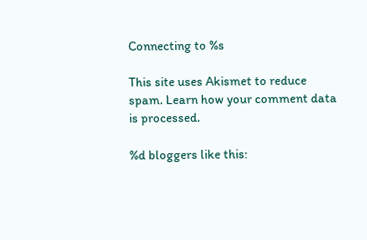Connecting to %s

This site uses Akismet to reduce spam. Learn how your comment data is processed.

%d bloggers like this: